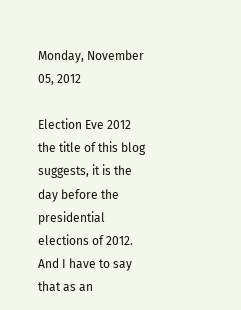Monday, November 05, 2012

Election Eve 2012 the title of this blog suggests, it is the day before the presidential elections of 2012. And I have to say that as an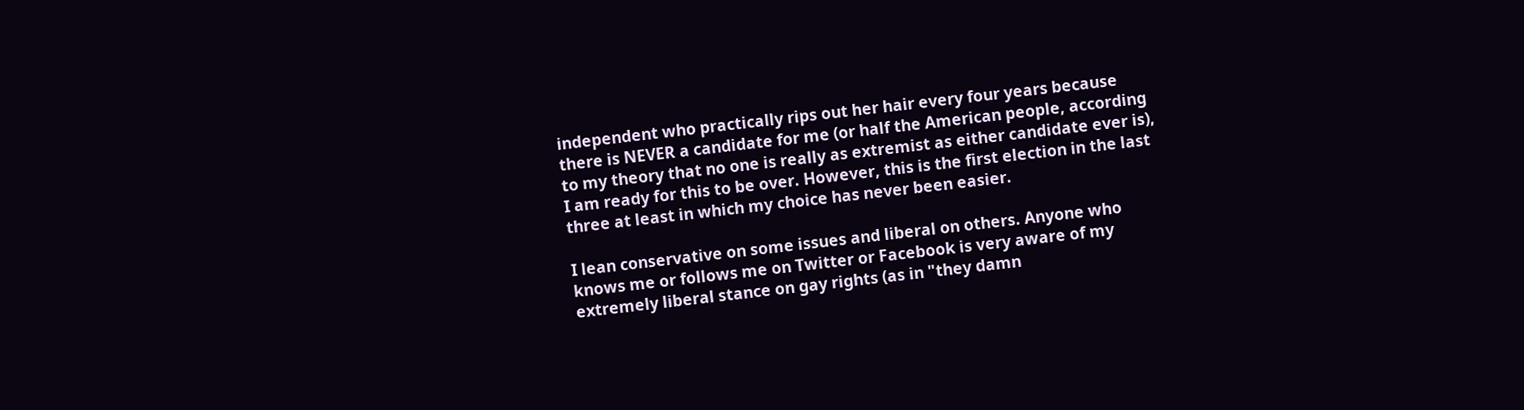independent who practically rips out her hair every four years because there is NEVER a candidate for me (or half the American people, according to my theory that no one is really as extremist as either candidate ever is), I am ready for this to be over. However, this is the first election in the last three at least in which my choice has never been easier.

I lean conservative on some issues and liberal on others. Anyone who knows me or follows me on Twitter or Facebook is very aware of my extremely liberal stance on gay rights (as in "they damn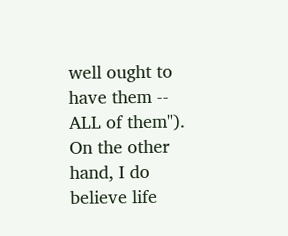well ought to have them -- ALL of them"). On the other hand, I do believe life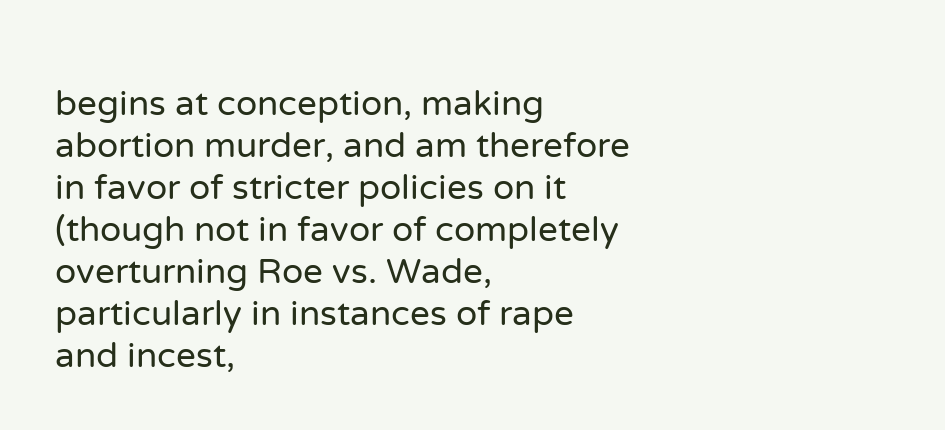begins at conception, making abortion murder, and am therefore in favor of stricter policies on it (though not in favor of completely overturning Roe vs. Wade, particularly in instances of rape and incest,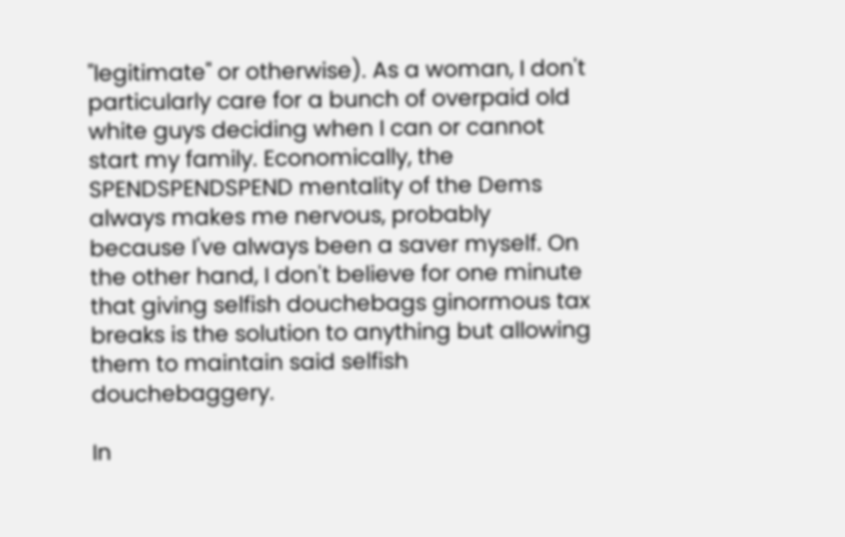"legitimate" or otherwise). As a woman, I don't particularly care for a bunch of overpaid old white guys deciding when I can or cannot start my family. Economically, the SPENDSPENDSPEND mentality of the Dems always makes me nervous, probably because I've always been a saver myself. On the other hand, I don't believe for one minute that giving selfish douchebags ginormous tax breaks is the solution to anything but allowing them to maintain said selfish douchebaggery.

In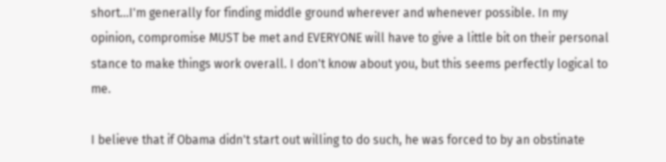short...I'm generally for finding middle ground wherever and whenever possible. In my opinion, compromise MUST be met and EVERYONE will have to give a little bit on their personal stance to make things work overall. I don't know about you, but this seems perfectly logical to me.

I believe that if Obama didn't start out willing to do such, he was forced to by an obstinate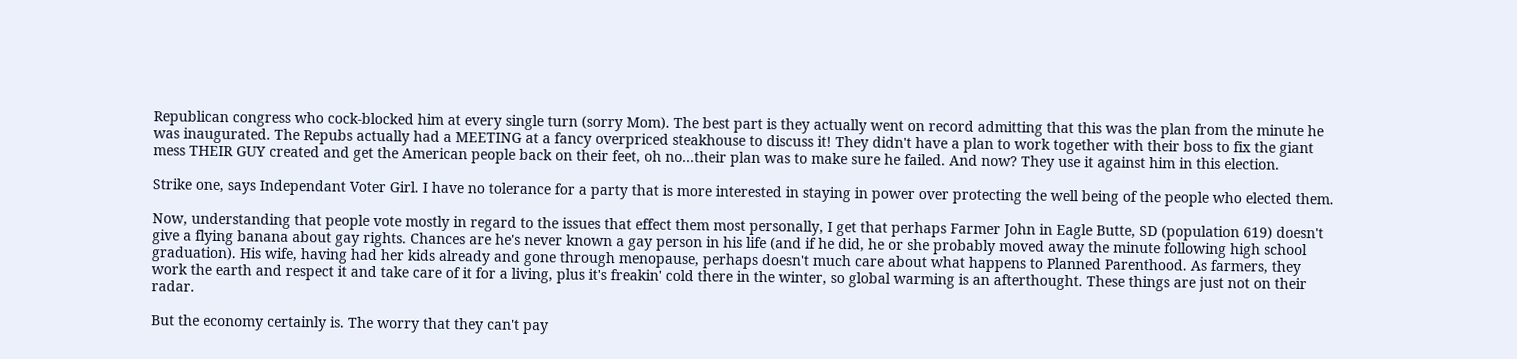Republican congress who cock-blocked him at every single turn (sorry Mom). The best part is they actually went on record admitting that this was the plan from the minute he was inaugurated. The Repubs actually had a MEETING at a fancy overpriced steakhouse to discuss it! They didn't have a plan to work together with their boss to fix the giant mess THEIR GUY created and get the American people back on their feet, oh no...their plan was to make sure he failed. And now? They use it against him in this election.

Strike one, says Independant Voter Girl. I have no tolerance for a party that is more interested in staying in power over protecting the well being of the people who elected them.

Now, understanding that people vote mostly in regard to the issues that effect them most personally, I get that perhaps Farmer John in Eagle Butte, SD (population 619) doesn't give a flying banana about gay rights. Chances are he's never known a gay person in his life (and if he did, he or she probably moved away the minute following high school graduation). His wife, having had her kids already and gone through menopause, perhaps doesn't much care about what happens to Planned Parenthood. As farmers, they work the earth and respect it and take care of it for a living, plus it's freakin' cold there in the winter, so global warming is an afterthought. These things are just not on their radar.

But the economy certainly is. The worry that they can't pay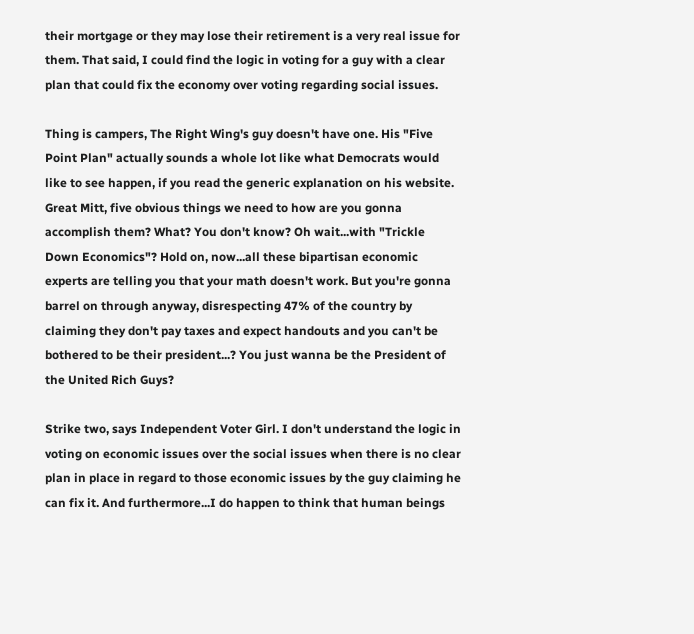their mortgage or they may lose their retirement is a very real issue for them. That said, I could find the logic in voting for a guy with a clear plan that could fix the economy over voting regarding social issues.

Thing is campers, The Right Wing's guy doesn't have one. His "Five Point Plan" actually sounds a whole lot like what Democrats would like to see happen, if you read the generic explanation on his website. Great Mitt, five obvious things we need to how are you gonna accomplish them? What? You don't know? Oh wait...with "Trickle Down Economics"? Hold on, now...all these bipartisan economic experts are telling you that your math doesn't work. But you're gonna barrel on through anyway, disrespecting 47% of the country by claiming they don't pay taxes and expect handouts and you can't be bothered to be their president...? You just wanna be the President of the United Rich Guys?

Strike two, says Independent Voter Girl. I don't understand the logic in voting on economic issues over the social issues when there is no clear plan in place in regard to those economic issues by the guy claiming he can fix it. And furthermore...I do happen to think that human beings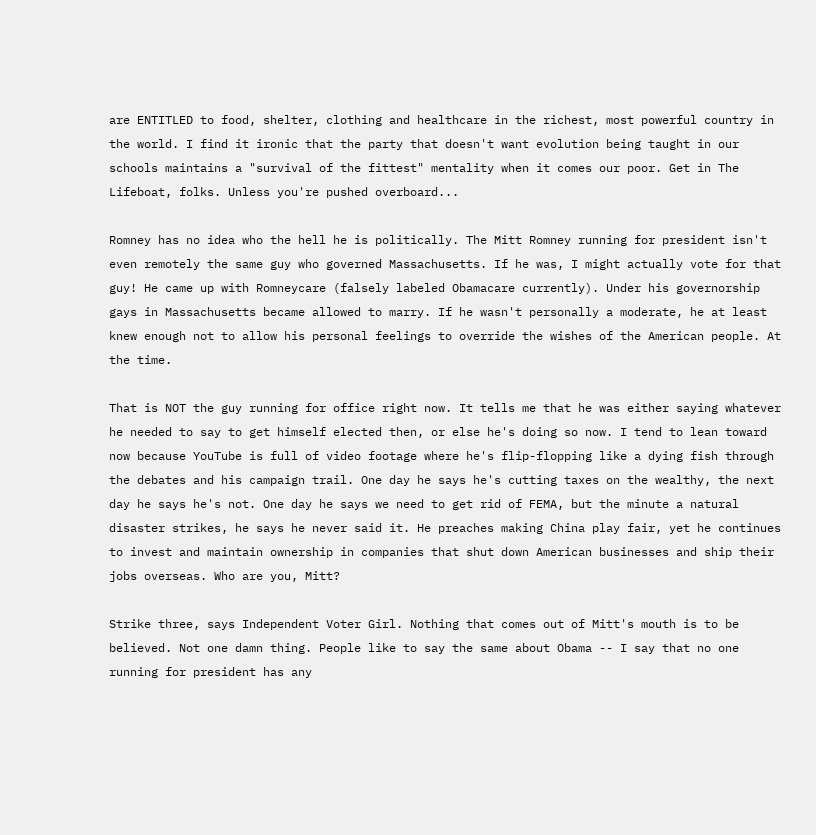are ENTITLED to food, shelter, clothing and healthcare in the richest, most powerful country in the world. I find it ironic that the party that doesn't want evolution being taught in our schools maintains a "survival of the fittest" mentality when it comes our poor. Get in The Lifeboat, folks. Unless you're pushed overboard...

Romney has no idea who the hell he is politically. The Mitt Romney running for president isn't even remotely the same guy who governed Massachusetts. If he was, I might actually vote for that guy! He came up with Romneycare (falsely labeled Obamacare currently). Under his governorship gays in Massachusetts became allowed to marry. If he wasn't personally a moderate, he at least knew enough not to allow his personal feelings to override the wishes of the American people. At the time.

That is NOT the guy running for office right now. It tells me that he was either saying whatever he needed to say to get himself elected then, or else he's doing so now. I tend to lean toward now because YouTube is full of video footage where he's flip-flopping like a dying fish through the debates and his campaign trail. One day he says he's cutting taxes on the wealthy, the next day he says he's not. One day he says we need to get rid of FEMA, but the minute a natural disaster strikes, he says he never said it. He preaches making China play fair, yet he continues to invest and maintain ownership in companies that shut down American businesses and ship their jobs overseas. Who are you, Mitt?

Strike three, says Independent Voter Girl. Nothing that comes out of Mitt's mouth is to be believed. Not one damn thing. People like to say the same about Obama -- I say that no one running for president has any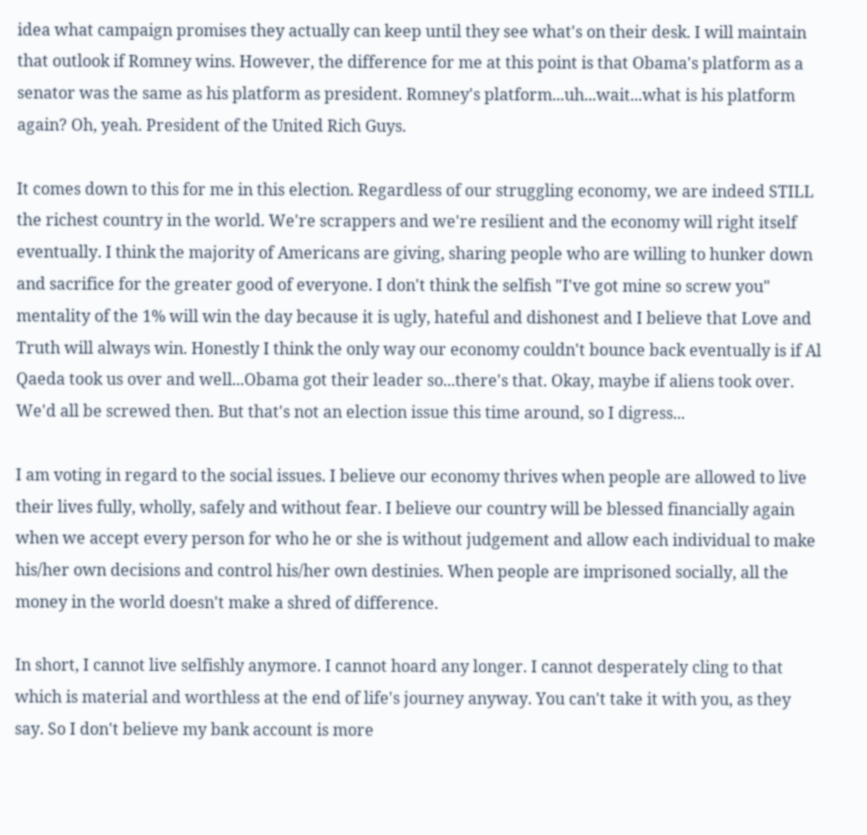idea what campaign promises they actually can keep until they see what's on their desk. I will maintain that outlook if Romney wins. However, the difference for me at this point is that Obama's platform as a senator was the same as his platform as president. Romney's platform...uh...wait...what is his platform again? Oh, yeah. President of the United Rich Guys.

It comes down to this for me in this election. Regardless of our struggling economy, we are indeed STILL the richest country in the world. We're scrappers and we're resilient and the economy will right itself eventually. I think the majority of Americans are giving, sharing people who are willing to hunker down and sacrifice for the greater good of everyone. I don't think the selfish "I've got mine so screw you" mentality of the 1% will win the day because it is ugly, hateful and dishonest and I believe that Love and Truth will always win. Honestly I think the only way our economy couldn't bounce back eventually is if Al Qaeda took us over and well...Obama got their leader so...there's that. Okay, maybe if aliens took over. We'd all be screwed then. But that's not an election issue this time around, so I digress...

I am voting in regard to the social issues. I believe our economy thrives when people are allowed to live their lives fully, wholly, safely and without fear. I believe our country will be blessed financially again when we accept every person for who he or she is without judgement and allow each individual to make his/her own decisions and control his/her own destinies. When people are imprisoned socially, all the money in the world doesn't make a shred of difference.

In short, I cannot live selfishly anymore. I cannot hoard any longer. I cannot desperately cling to that which is material and worthless at the end of life's journey anyway. You can't take it with you, as they say. So I don't believe my bank account is more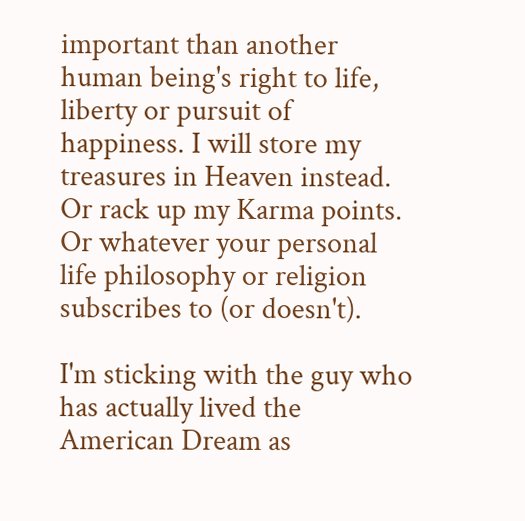important than another human being's right to life, liberty or pursuit of happiness. I will store my treasures in Heaven instead. Or rack up my Karma points. Or whatever your personal life philosophy or religion subscribes to (or doesn't).

I'm sticking with the guy who has actually lived the American Dream as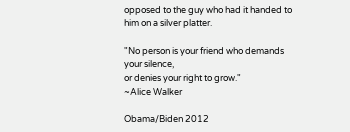opposed to the guy who had it handed to him on a silver platter.

"No person is your friend who demands your silence,
or denies your right to grow."
~Alice Walker

Obama/Biden 2012